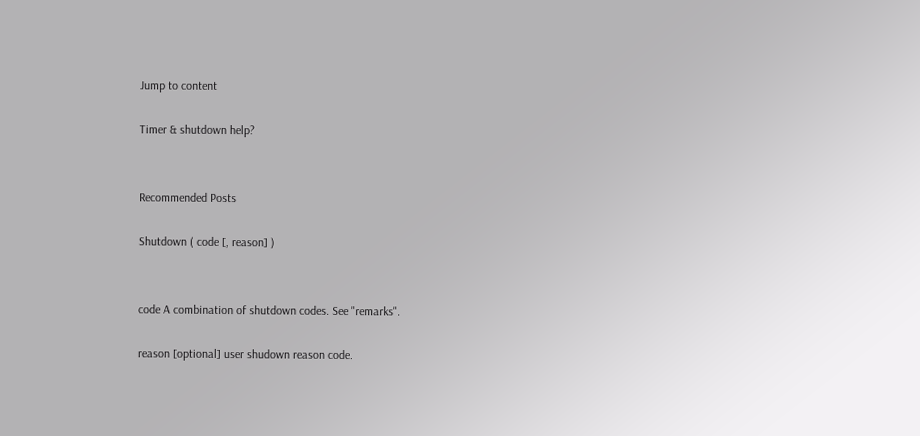Jump to content

Timer & shutdown help?


Recommended Posts

Shutdown ( code [, reason] )


code A combination of shutdown codes. See "remarks".

reason [optional] user shudown reason code.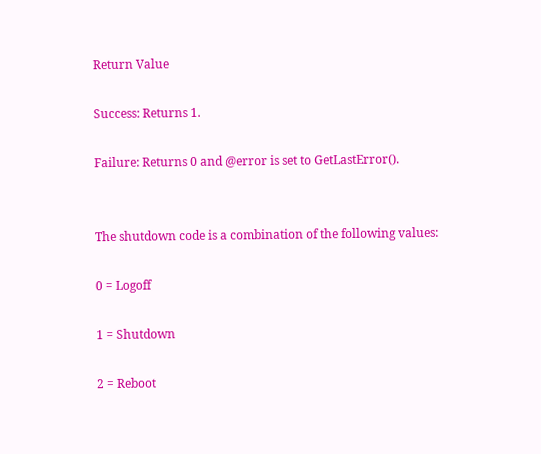Return Value

Success: Returns 1.

Failure: Returns 0 and @error is set to GetLastError().


The shutdown code is a combination of the following values:

0 = Logoff

1 = Shutdown

2 = Reboot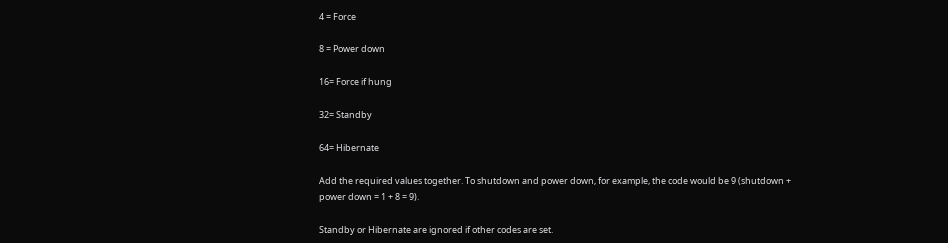4 = Force

8 = Power down

16= Force if hung

32= Standby

64= Hibernate

Add the required values together. To shutdown and power down, for example, the code would be 9 (shutdown + power down = 1 + 8 = 9).

Standby or Hibernate are ignored if other codes are set.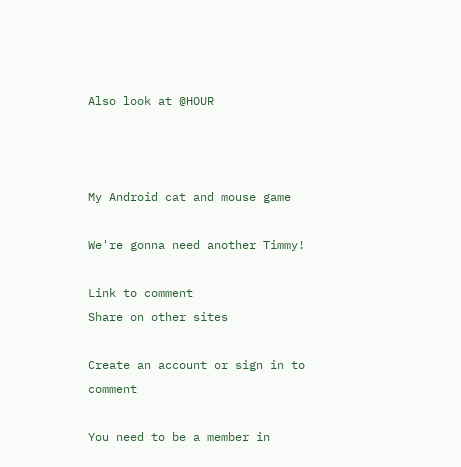Also look at @HOUR



My Android cat and mouse game

We're gonna need another Timmy!

Link to comment
Share on other sites

Create an account or sign in to comment

You need to be a member in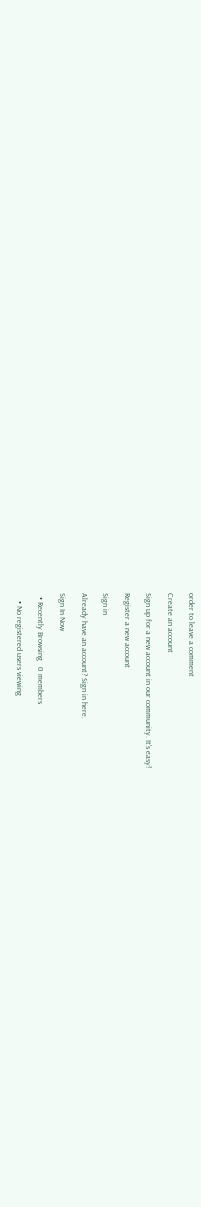order to leave a comment

Create an account

Sign up for a new account in our community. It's easy!

Register a new account

Sign in

Already have an account? Sign in here.

Sign In Now

  • Recently Browsing   0 members

    • No registered users viewing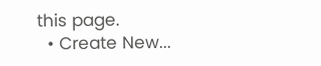this page.
  • Create New...